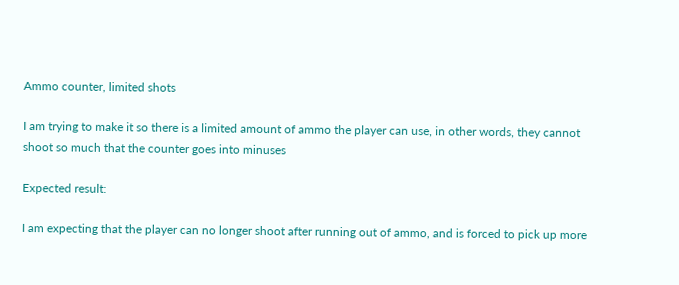Ammo counter, limited shots

I am trying to make it so there is a limited amount of ammo the player can use, in other words, they cannot shoot so much that the counter goes into minuses

Expected result:

I am expecting that the player can no longer shoot after running out of ammo, and is forced to pick up more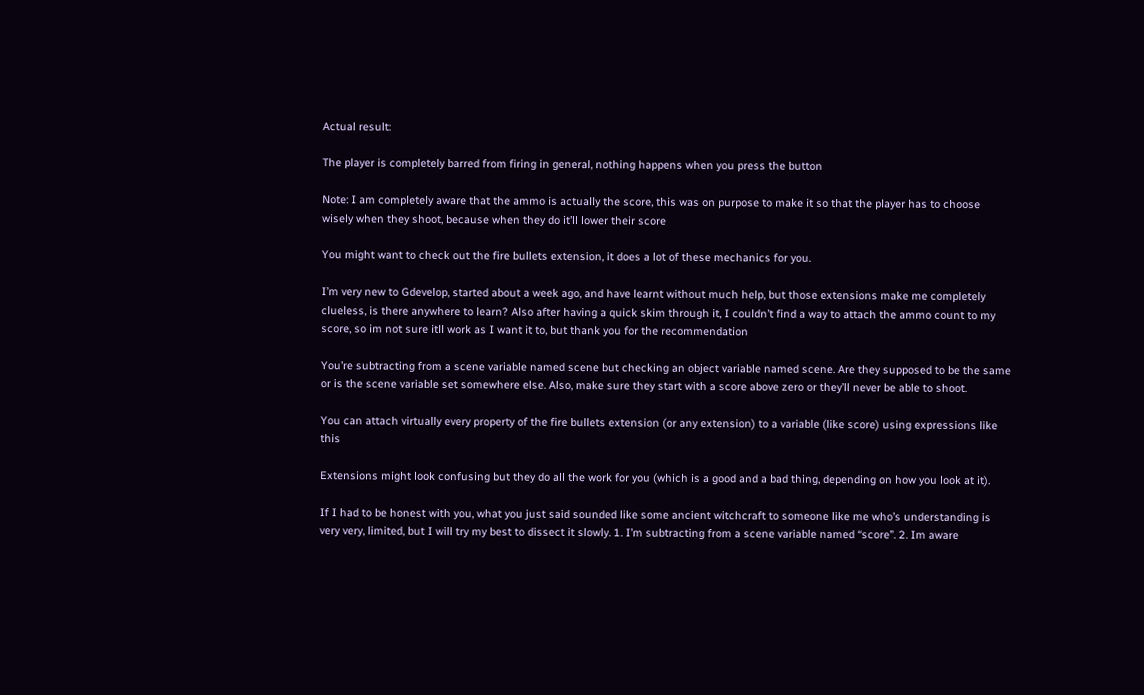Actual result:

The player is completely barred from firing in general, nothing happens when you press the button

Note: I am completely aware that the ammo is actually the score, this was on purpose to make it so that the player has to choose wisely when they shoot, because when they do it’ll lower their score

You might want to check out the fire bullets extension, it does a lot of these mechanics for you.

I’m very new to Gdevelop, started about a week ago, and have learnt without much help, but those extensions make me completely clueless, is there anywhere to learn? Also after having a quick skim through it, I couldn’t find a way to attach the ammo count to my score, so im not sure itll work as I want it to, but thank you for the recommendation

You’re subtracting from a scene variable named scene but checking an object variable named scene. Are they supposed to be the same or is the scene variable set somewhere else. Also, make sure they start with a score above zero or they’ll never be able to shoot.

You can attach virtually every property of the fire bullets extension (or any extension) to a variable (like score) using expressions like this

Extensions might look confusing but they do all the work for you (which is a good and a bad thing, depending on how you look at it).

If I had to be honest with you, what you just said sounded like some ancient witchcraft to someone like me who’s understanding is very very, limited, but I will try my best to dissect it slowly. 1. I’m subtracting from a scene variable named “score”. 2. Im aware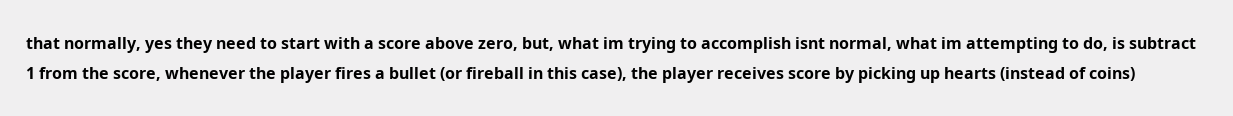that normally, yes they need to start with a score above zero, but, what im trying to accomplish isnt normal, what im attempting to do, is subtract 1 from the score, whenever the player fires a bullet (or fireball in this case), the player receives score by picking up hearts (instead of coins)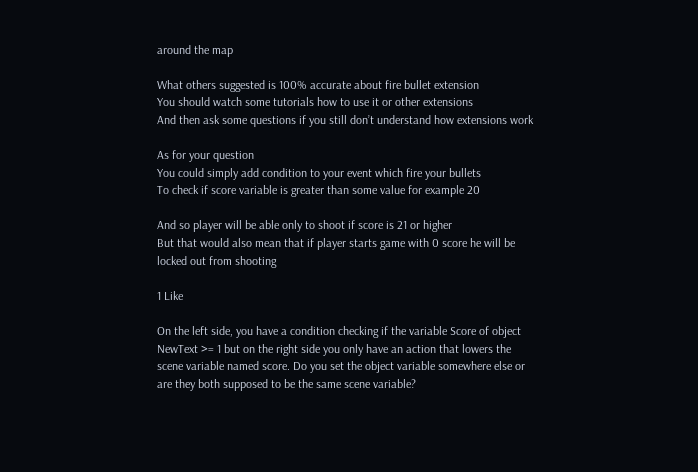around the map

What others suggested is 100% accurate about fire bullet extension
You should watch some tutorials how to use it or other extensions
And then ask some questions if you still don’t understand how extensions work

As for your question
You could simply add condition to your event which fire your bullets
To check if score variable is greater than some value for example 20

And so player will be able only to shoot if score is 21 or higher
But that would also mean that if player starts game with 0 score he will be locked out from shooting

1 Like

On the left side, you have a condition checking if the variable Score of object NewText >= 1 but on the right side you only have an action that lowers the scene variable named score. Do you set the object variable somewhere else or are they both supposed to be the same scene variable?